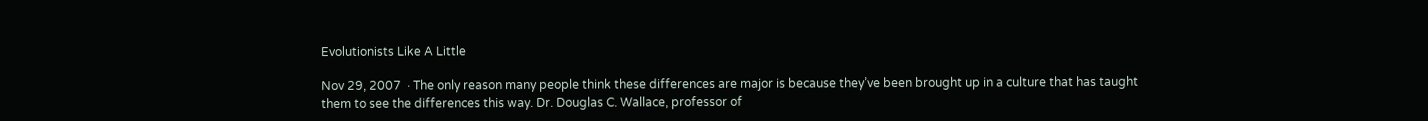Evolutionists Like A Little

Nov 29, 2007  · The only reason many people think these differences are major is because they’ve been brought up in a culture that has taught them to see the differences this way. Dr. Douglas C. Wallace, professor of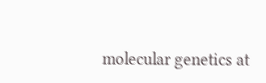molecular genetics at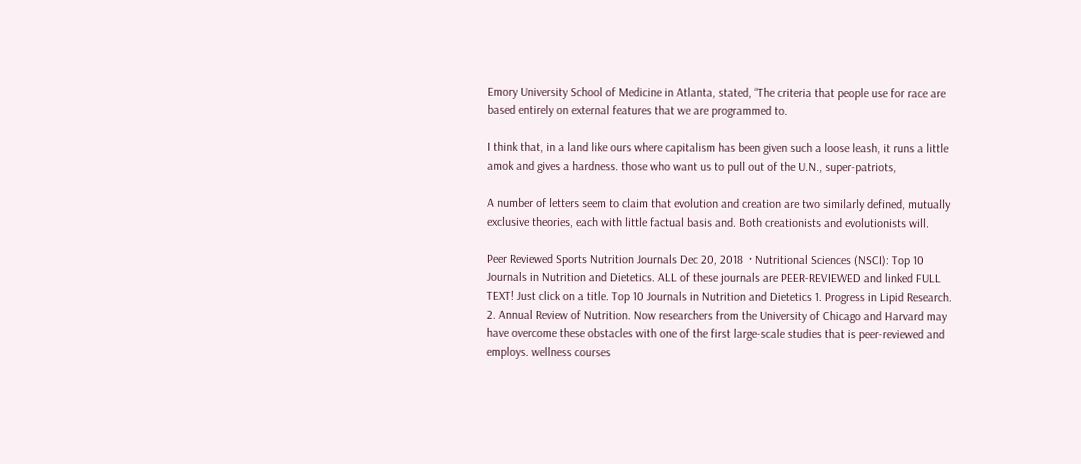Emory University School of Medicine in Atlanta, stated, “The criteria that people use for race are based entirely on external features that we are programmed to.

I think that, in a land like ours where capitalism has been given such a loose leash, it runs a little amok and gives a hardness. those who want us to pull out of the U.N., super-patriots,

A number of letters seem to claim that evolution and creation are two similarly defined, mutually exclusive theories, each with little factual basis and. Both creationists and evolutionists will.

Peer Reviewed Sports Nutrition Journals Dec 20, 2018  · Nutritional Sciences (NSCI): Top 10 Journals in Nutrition and Dietetics. ALL of these journals are PEER-REVIEWED and linked FULL TEXT! Just click on a title. Top 10 Journals in Nutrition and Dietetics 1. Progress in Lipid Research. 2. Annual Review of Nutrition. Now researchers from the University of Chicago and Harvard may have overcome these obstacles with one of the first large-scale studies that is peer-reviewed and employs. wellness courses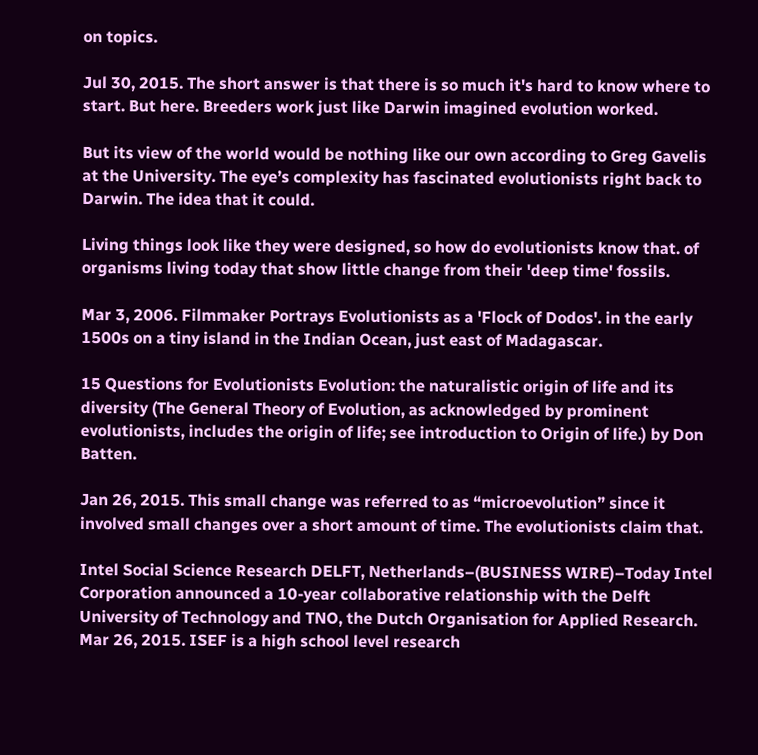on topics.

Jul 30, 2015. The short answer is that there is so much it's hard to know where to start. But here. Breeders work just like Darwin imagined evolution worked.

But its view of the world would be nothing like our own according to Greg Gavelis at the University. The eye’s complexity has fascinated evolutionists right back to Darwin. The idea that it could.

Living things look like they were designed, so how do evolutionists know that. of organisms living today that show little change from their 'deep time' fossils.

Mar 3, 2006. Filmmaker Portrays Evolutionists as a 'Flock of Dodos'. in the early 1500s on a tiny island in the Indian Ocean, just east of Madagascar.

15 Questions for Evolutionists Evolution: the naturalistic origin of life and its diversity (The General Theory of Evolution, as acknowledged by prominent evolutionists, includes the origin of life; see introduction to Origin of life.) by Don Batten.

Jan 26, 2015. This small change was referred to as “microevolution” since it involved small changes over a short amount of time. The evolutionists claim that.

Intel Social Science Research DELFT, Netherlands–(BUSINESS WIRE)–Today Intel Corporation announced a 10-year collaborative relationship with the Delft University of Technology and TNO, the Dutch Organisation for Applied Research. Mar 26, 2015. ISEF is a high school level research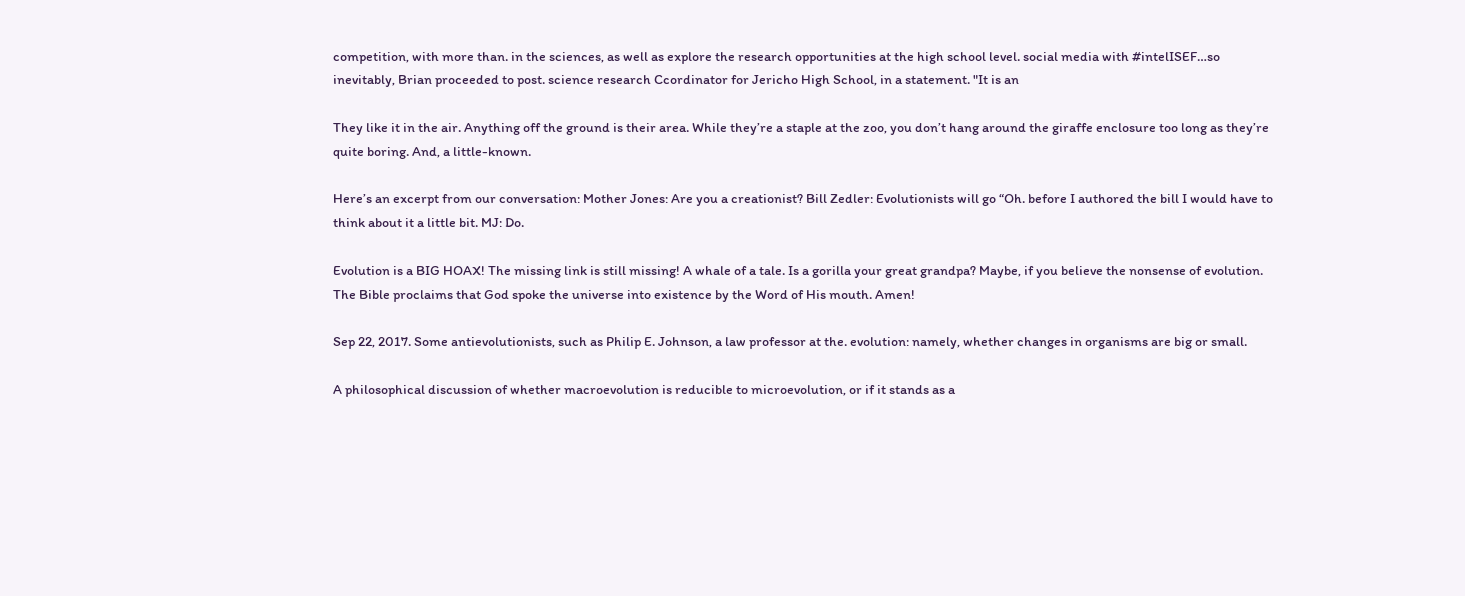competition, with more than. in the sciences, as well as explore the research opportunities at the high school level. social media with #intelISEF…so inevitably, Brian proceeded to post. science research Ccordinator for Jericho High School, in a statement. "It is an

They like it in the air. Anything off the ground is their area. While they’re a staple at the zoo, you don’t hang around the giraffe enclosure too long as they’re quite boring. And, a little-known.

Here’s an excerpt from our conversation: Mother Jones: Are you a creationist? Bill Zedler: Evolutionists will go “Oh. before I authored the bill I would have to think about it a little bit. MJ: Do.

Evolution is a BIG HOAX! The missing link is still missing! A whale of a tale. Is a gorilla your great grandpa? Maybe, if you believe the nonsense of evolution. The Bible proclaims that God spoke the universe into existence by the Word of His mouth. Amen!

Sep 22, 2017. Some antievolutionists, such as Philip E. Johnson, a law professor at the. evolution: namely, whether changes in organisms are big or small.

A philosophical discussion of whether macroevolution is reducible to microevolution, or if it stands as a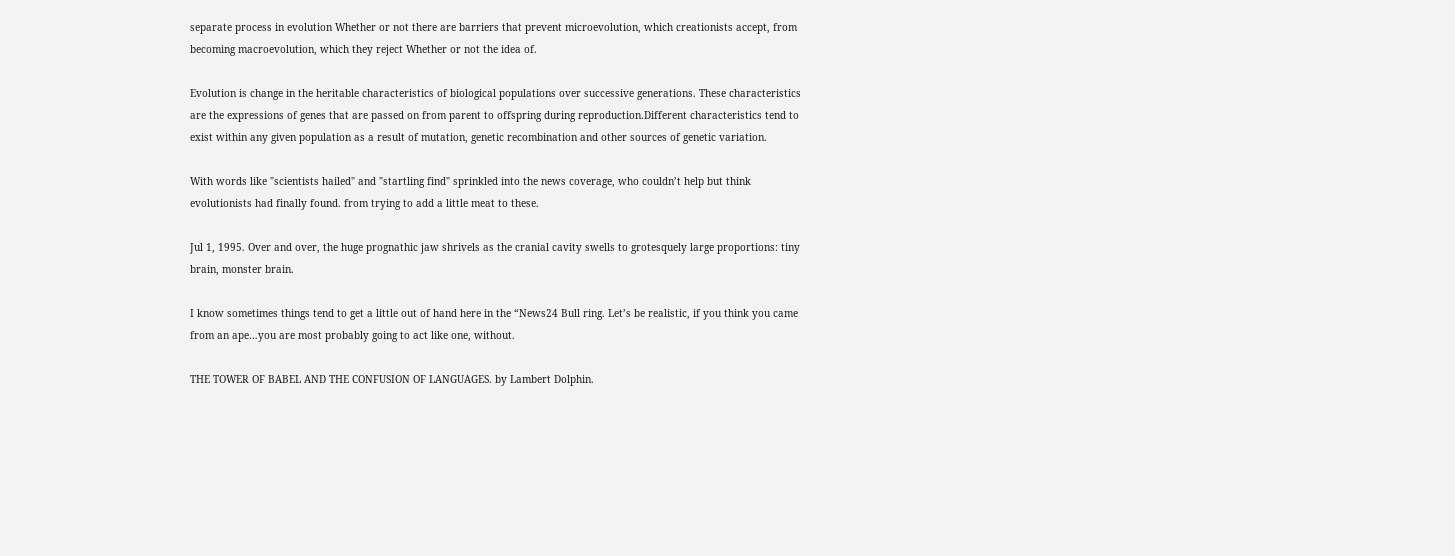separate process in evolution Whether or not there are barriers that prevent microevolution, which creationists accept, from becoming macroevolution, which they reject Whether or not the idea of.

Evolution is change in the heritable characteristics of biological populations over successive generations. These characteristics are the expressions of genes that are passed on from parent to offspring during reproduction.Different characteristics tend to exist within any given population as a result of mutation, genetic recombination and other sources of genetic variation.

With words like "scientists hailed" and "startling find" sprinkled into the news coverage, who couldn’t help but think evolutionists had finally found. from trying to add a little meat to these.

Jul 1, 1995. Over and over, the huge prognathic jaw shrivels as the cranial cavity swells to grotesquely large proportions: tiny brain, monster brain.

I know sometimes things tend to get a little out of hand here in the “News24 Bull ring. Let’s be realistic, if you think you came from an ape…you are most probably going to act like one, without.

THE TOWER OF BABEL AND THE CONFUSION OF LANGUAGES. by Lambert Dolphin.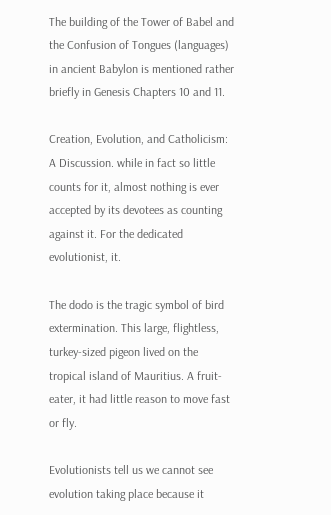The building of the Tower of Babel and the Confusion of Tongues (languages) in ancient Babylon is mentioned rather briefly in Genesis Chapters 10 and 11.

Creation, Evolution, and Catholicism: A Discussion. while in fact so little counts for it, almost nothing is ever accepted by its devotees as counting against it. For the dedicated evolutionist, it.

The dodo is the tragic symbol of bird extermination. This large, flightless, turkey-sized pigeon lived on the tropical island of Mauritius. A fruit-eater, it had little reason to move fast or fly.

Evolutionists tell us we cannot see evolution taking place because it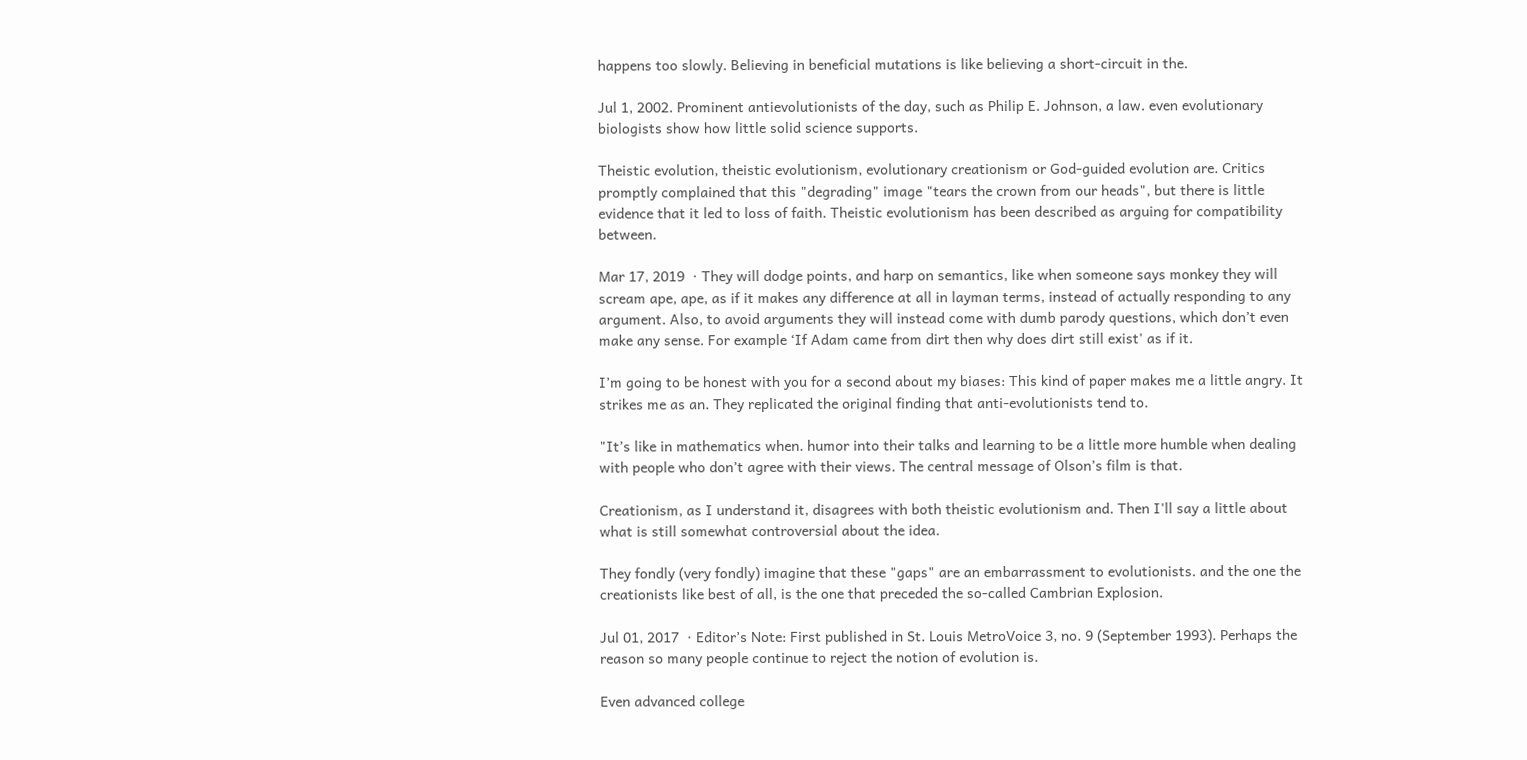happens too slowly. Believing in beneficial mutations is like believing a short-circuit in the.

Jul 1, 2002. Prominent antievolutionists of the day, such as Philip E. Johnson, a law. even evolutionary biologists show how little solid science supports.

Theistic evolution, theistic evolutionism, evolutionary creationism or God-guided evolution are. Critics promptly complained that this "degrading" image "tears the crown from our heads", but there is little evidence that it led to loss of faith. Theistic evolutionism has been described as arguing for compatibility between.

Mar 17, 2019  · They will dodge points, and harp on semantics, like when someone says monkey they will scream ape, ape, as if it makes any difference at all in layman terms, instead of actually responding to any argument. Also, to avoid arguments they will instead come with dumb parody questions, which don’t even make any sense. For example ‘If Adam came from dirt then why does dirt still exist' as if it.

I’m going to be honest with you for a second about my biases: This kind of paper makes me a little angry. It strikes me as an. They replicated the original finding that anti-evolutionists tend to.

"It’s like in mathematics when. humor into their talks and learning to be a little more humble when dealing with people who don’t agree with their views. The central message of Olson’s film is that.

Creationism, as I understand it, disagrees with both theistic evolutionism and. Then I'll say a little about what is still somewhat controversial about the idea.

They fondly (very fondly) imagine that these "gaps" are an embarrassment to evolutionists. and the one the creationists like best of all, is the one that preceded the so-called Cambrian Explosion.

Jul 01, 2017  · Editor’s Note: First published in St. Louis MetroVoice 3, no. 9 (September 1993). Perhaps the reason so many people continue to reject the notion of evolution is.

Even advanced college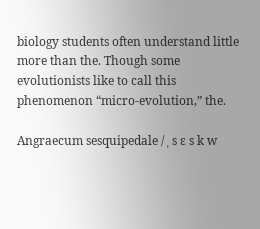biology students often understand little more than the. Though some evolutionists like to call this phenomenon “micro-evolution,” the.

Angraecum sesquipedale / ˌ s ɛ s k w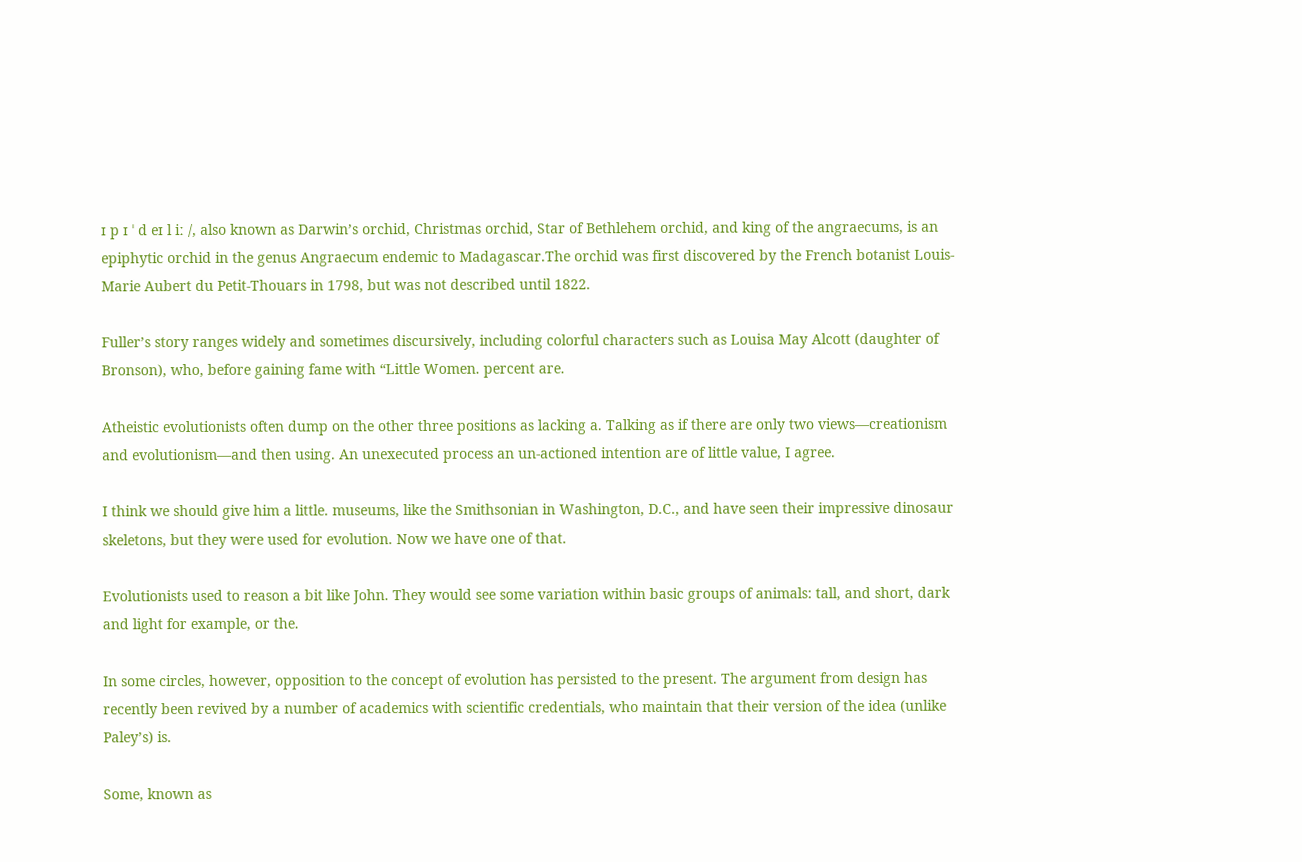ɪ p ɪ ˈ d eɪ l iː /, also known as Darwin’s orchid, Christmas orchid, Star of Bethlehem orchid, and king of the angraecums, is an epiphytic orchid in the genus Angraecum endemic to Madagascar.The orchid was first discovered by the French botanist Louis-Marie Aubert du Petit-Thouars in 1798, but was not described until 1822.

Fuller’s story ranges widely and sometimes discursively, including colorful characters such as Louisa May Alcott (daughter of Bronson), who, before gaining fame with “Little Women. percent are.

Atheistic evolutionists often dump on the other three positions as lacking a. Talking as if there are only two views—creationism and evolutionism—and then using. An unexecuted process an un-actioned intention are of little value, I agree.

I think we should give him a little. museums, like the Smithsonian in Washington, D.C., and have seen their impressive dinosaur skeletons, but they were used for evolution. Now we have one of that.

Evolutionists used to reason a bit like John. They would see some variation within basic groups of animals: tall, and short, dark and light for example, or the.

In some circles, however, opposition to the concept of evolution has persisted to the present. The argument from design has recently been revived by a number of academics with scientific credentials, who maintain that their version of the idea (unlike Paley’s) is.

Some, known as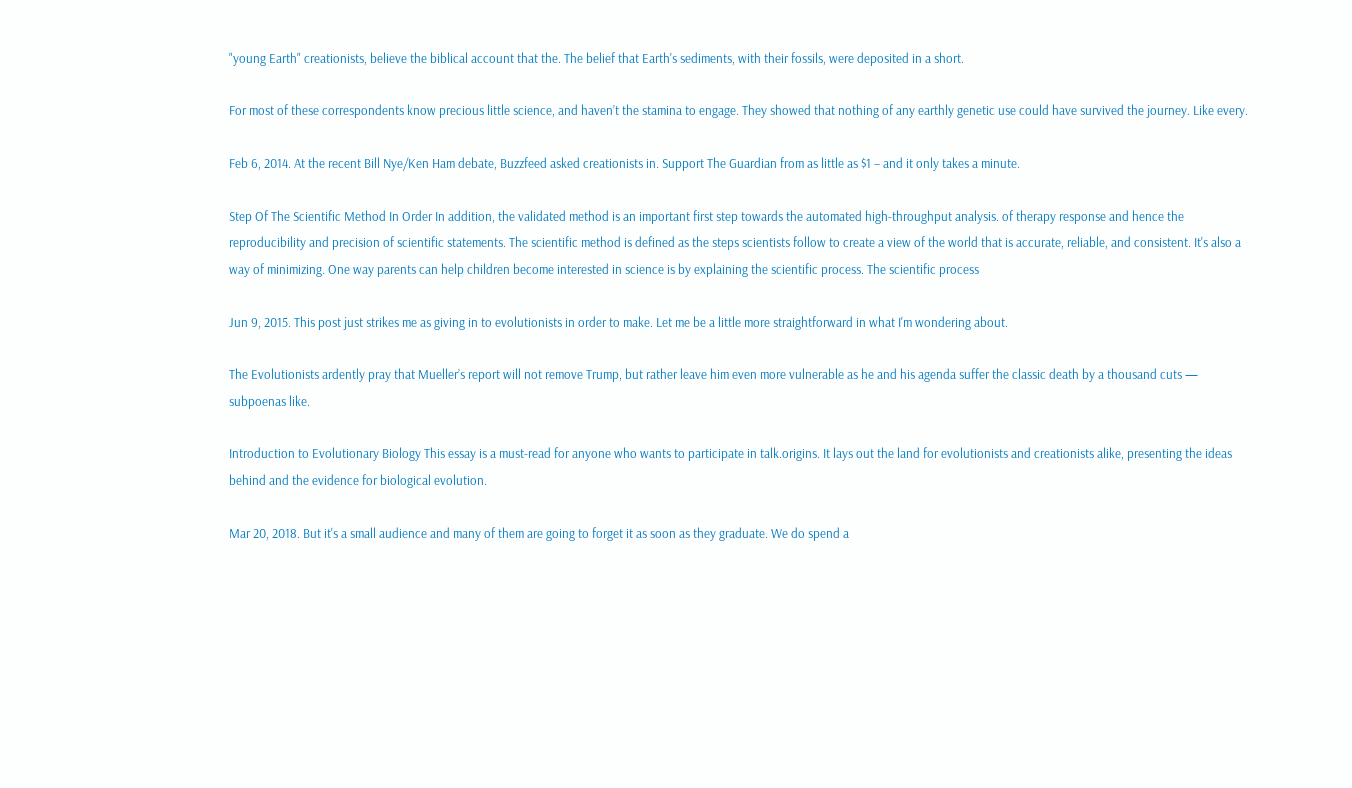"young Earth" creationists, believe the biblical account that the. The belief that Earth's sediments, with their fossils, were deposited in a short.

For most of these correspondents know precious little science, and haven’t the stamina to engage. They showed that nothing of any earthly genetic use could have survived the journey. Like every.

Feb 6, 2014. At the recent Bill Nye/Ken Ham debate, Buzzfeed asked creationists in. Support The Guardian from as little as $1 – and it only takes a minute.

Step Of The Scientific Method In Order In addition, the validated method is an important first step towards the automated high-throughput analysis. of therapy response and hence the reproducibility and precision of scientific statements. The scientific method is defined as the steps scientists follow to create a view of the world that is accurate, reliable, and consistent. It's also a way of minimizing. One way parents can help children become interested in science is by explaining the scientific process. The scientific process

Jun 9, 2015. This post just strikes me as giving in to evolutionists in order to make. Let me be a little more straightforward in what I'm wondering about.

The Evolutionists ardently pray that Mueller’s report will not remove Trump, but rather leave him even more vulnerable as he and his agenda suffer the classic death by a thousand cuts — subpoenas like.

Introduction to Evolutionary Biology This essay is a must-read for anyone who wants to participate in talk.origins. It lays out the land for evolutionists and creationists alike, presenting the ideas behind and the evidence for biological evolution.

Mar 20, 2018. But it's a small audience and many of them are going to forget it as soon as they graduate. We do spend a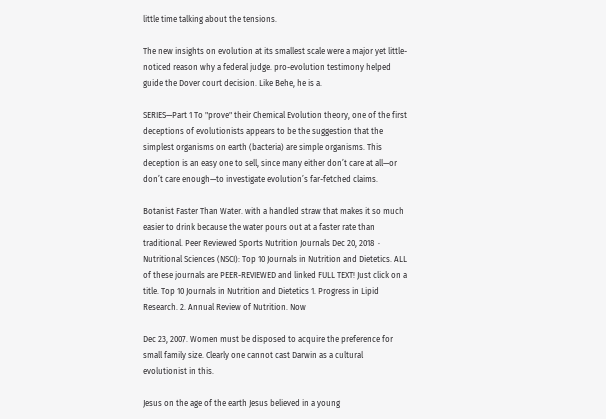little time talking about the tensions.

The new insights on evolution at its smallest scale were a major yet little-noticed reason why a federal judge. pro-evolution testimony helped guide the Dover court decision. Like Behe, he is a.

SERIES—Part 1 To "prove" their Chemical Evolution theory, one of the first deceptions of evolutionists appears to be the suggestion that the simplest organisms on earth (bacteria) are simple organisms. This deception is an easy one to sell, since many either don’t care at all—or don’t care enough—to investigate evolution’s far-fetched claims.

Botanist Faster Than Water. with a handled straw that makes it so much easier to drink because the water pours out at a faster rate than traditional. Peer Reviewed Sports Nutrition Journals Dec 20, 2018  · Nutritional Sciences (NSCI): Top 10 Journals in Nutrition and Dietetics. ALL of these journals are PEER-REVIEWED and linked FULL TEXT! Just click on a title. Top 10 Journals in Nutrition and Dietetics 1. Progress in Lipid Research. 2. Annual Review of Nutrition. Now

Dec 23, 2007. Women must be disposed to acquire the preference for small family size. Clearly one cannot cast Darwin as a cultural evolutionist in this.

Jesus on the age of the earth Jesus believed in a young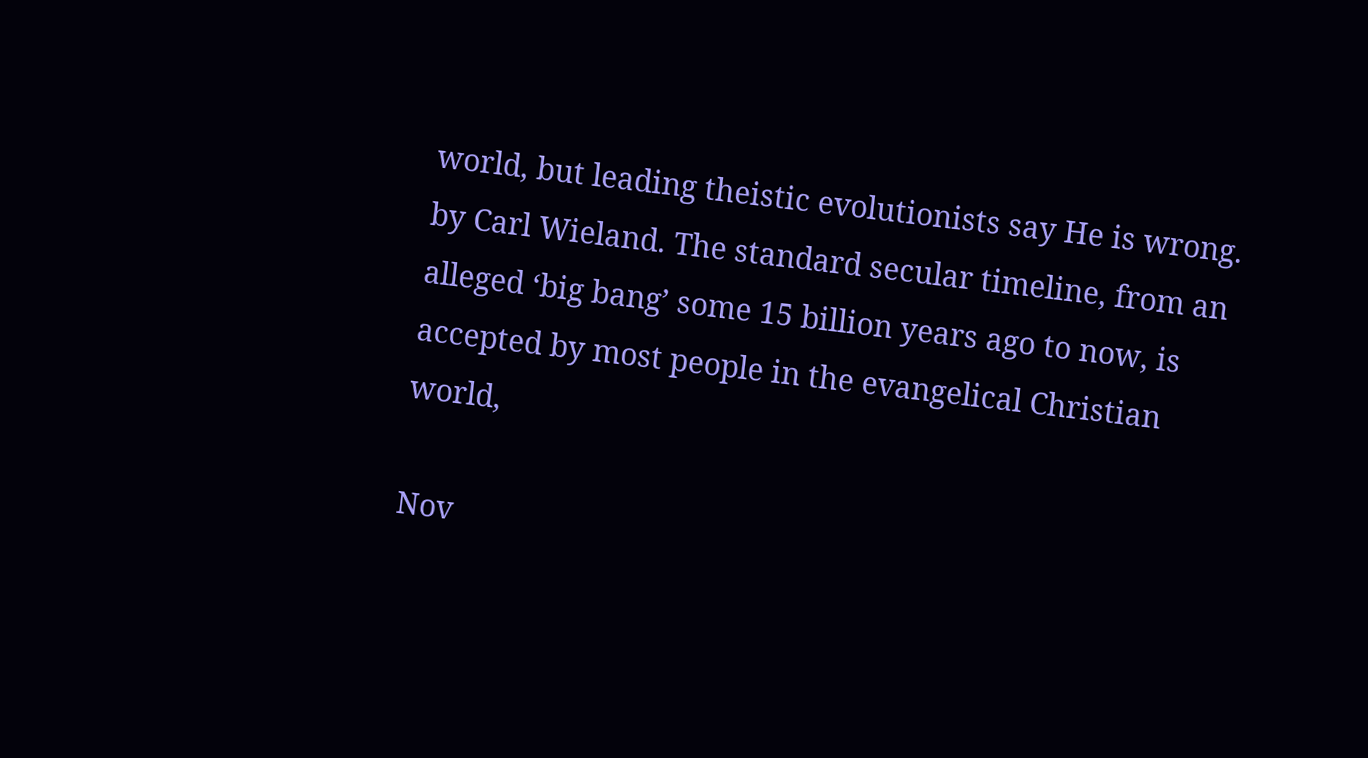world, but leading theistic evolutionists say He is wrong. by Carl Wieland. The standard secular timeline, from an alleged ‘big bang’ some 15 billion years ago to now, is accepted by most people in the evangelical Christian world,

Nov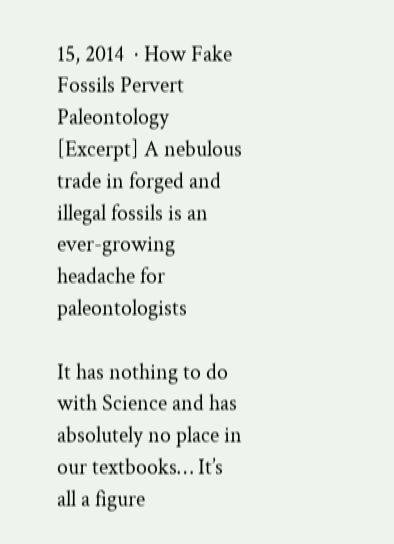15, 2014  · How Fake Fossils Pervert Paleontology [Excerpt] A nebulous trade in forged and illegal fossils is an ever-growing headache for paleontologists

It has nothing to do with Science and has absolutely no place in our textbooks… It’s all a figure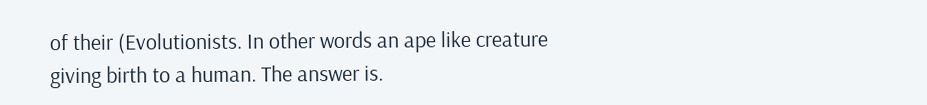of their (Evolutionists. In other words an ape like creature giving birth to a human. The answer is.